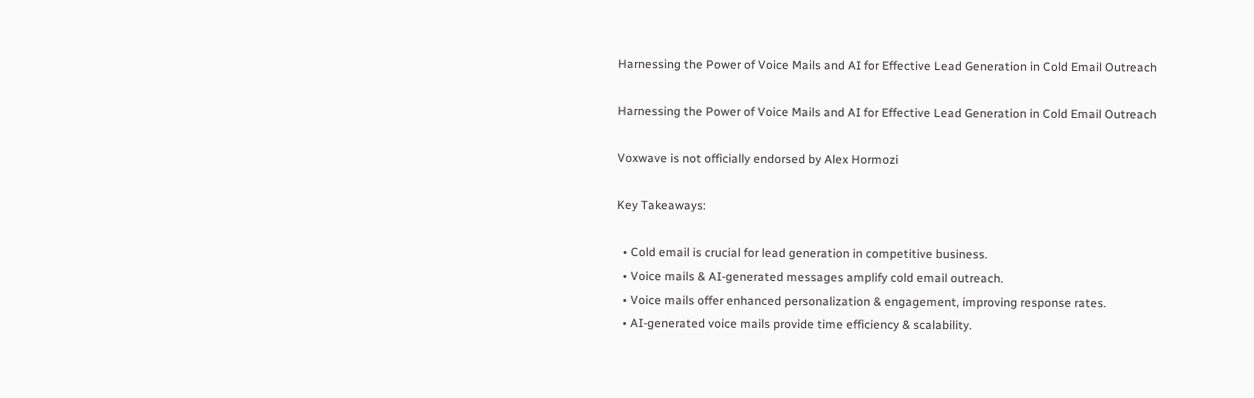Harnessing the Power of Voice Mails and AI for Effective Lead Generation in Cold Email Outreach

Harnessing the Power of Voice Mails and AI for Effective Lead Generation in Cold Email Outreach

Voxwave is not officially endorsed by Alex Hormozi

Key Takeaways:

  • Cold email is crucial for lead generation in competitive business.
  • Voice mails & AI-generated messages amplify cold email outreach.
  • Voice mails offer enhanced personalization & engagement, improving response rates.
  • AI-generated voice mails provide time efficiency & scalability.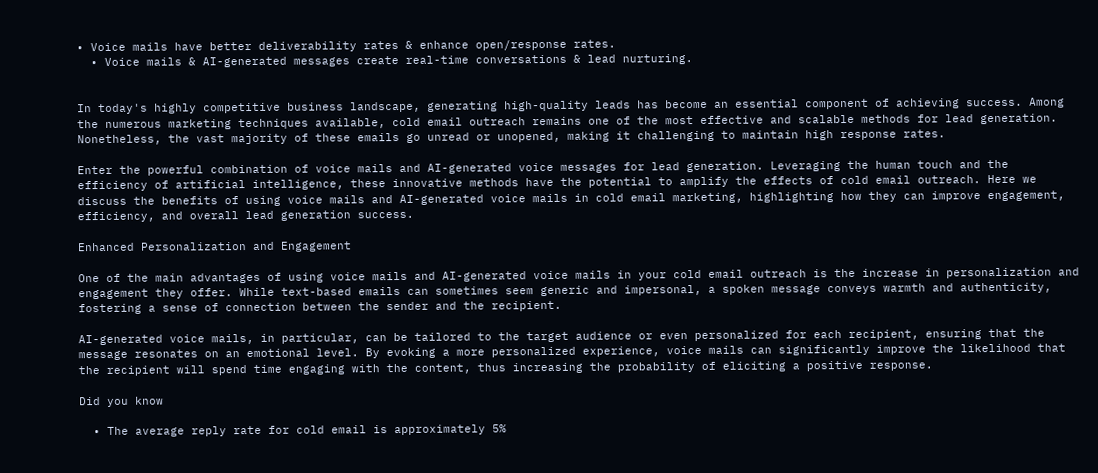• Voice mails have better deliverability rates & enhance open/response rates.
  • Voice mails & AI-generated messages create real-time conversations & lead nurturing.


In today's highly competitive business landscape, generating high-quality leads has become an essential component of achieving success. Among the numerous marketing techniques available, cold email outreach remains one of the most effective and scalable methods for lead generation. Nonetheless, the vast majority of these emails go unread or unopened, making it challenging to maintain high response rates.

Enter the powerful combination of voice mails and AI-generated voice messages for lead generation. Leveraging the human touch and the efficiency of artificial intelligence, these innovative methods have the potential to amplify the effects of cold email outreach. Here we discuss the benefits of using voice mails and AI-generated voice mails in cold email marketing, highlighting how they can improve engagement, efficiency, and overall lead generation success.

Enhanced Personalization and Engagement

One of the main advantages of using voice mails and AI-generated voice mails in your cold email outreach is the increase in personalization and engagement they offer. While text-based emails can sometimes seem generic and impersonal, a spoken message conveys warmth and authenticity, fostering a sense of connection between the sender and the recipient.

AI-generated voice mails, in particular, can be tailored to the target audience or even personalized for each recipient, ensuring that the message resonates on an emotional level. By evoking a more personalized experience, voice mails can significantly improve the likelihood that the recipient will spend time engaging with the content, thus increasing the probability of eliciting a positive response.

Did you know

  • The average reply rate for cold email is approximately 5%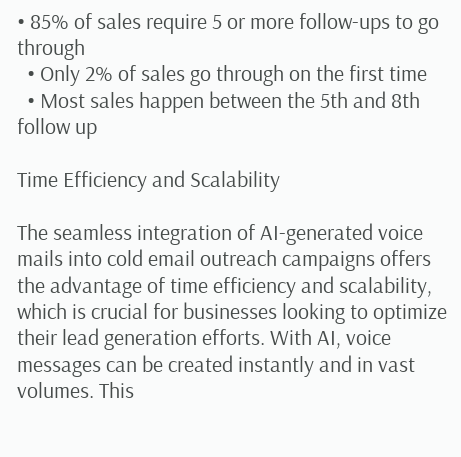• 85% of sales require 5 or more follow-ups to go through
  • Only 2% of sales go through on the first time
  • Most sales happen between the 5th and 8th follow up

Time Efficiency and Scalability

The seamless integration of AI-generated voice mails into cold email outreach campaigns offers the advantage of time efficiency and scalability, which is crucial for businesses looking to optimize their lead generation efforts. With AI, voice messages can be created instantly and in vast volumes. This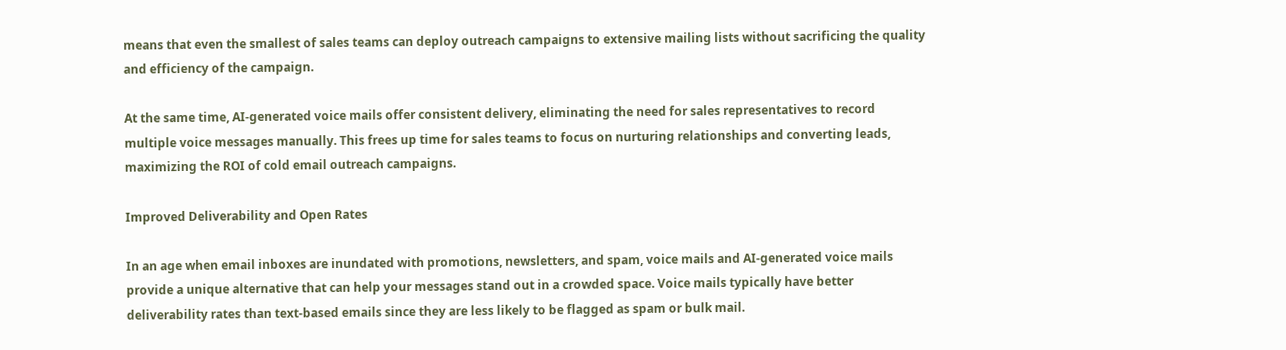means that even the smallest of sales teams can deploy outreach campaigns to extensive mailing lists without sacrificing the quality and efficiency of the campaign.

At the same time, AI-generated voice mails offer consistent delivery, eliminating the need for sales representatives to record multiple voice messages manually. This frees up time for sales teams to focus on nurturing relationships and converting leads, maximizing the ROI of cold email outreach campaigns.

Improved Deliverability and Open Rates

In an age when email inboxes are inundated with promotions, newsletters, and spam, voice mails and AI-generated voice mails provide a unique alternative that can help your messages stand out in a crowded space. Voice mails typically have better deliverability rates than text-based emails since they are less likely to be flagged as spam or bulk mail.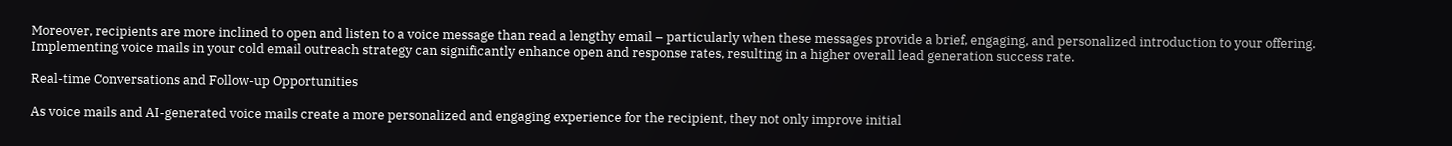Moreover, recipients are more inclined to open and listen to a voice message than read a lengthy email – particularly when these messages provide a brief, engaging, and personalized introduction to your offering. Implementing voice mails in your cold email outreach strategy can significantly enhance open and response rates, resulting in a higher overall lead generation success rate.

Real-time Conversations and Follow-up Opportunities

As voice mails and AI-generated voice mails create a more personalized and engaging experience for the recipient, they not only improve initial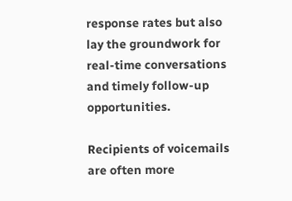response rates but also lay the groundwork for real-time conversations and timely follow-up opportunities.

Recipients of voicemails are often more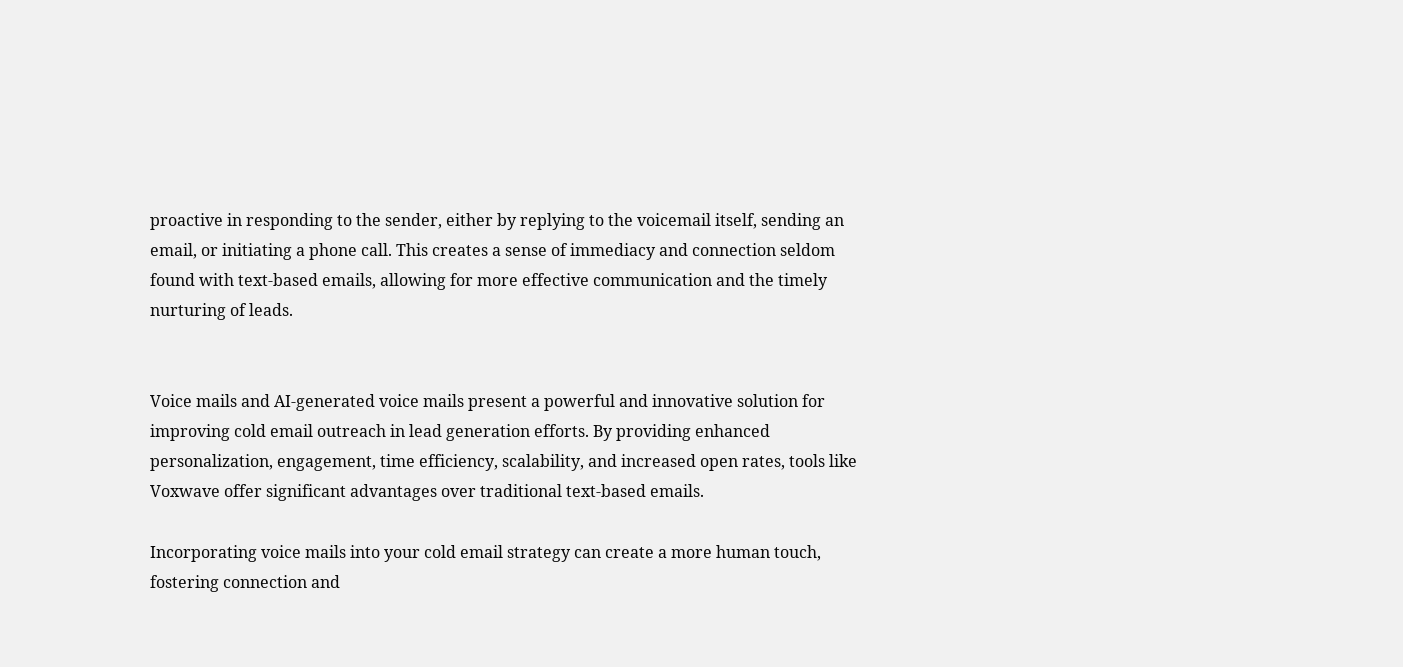proactive in responding to the sender, either by replying to the voicemail itself, sending an email, or initiating a phone call. This creates a sense of immediacy and connection seldom found with text-based emails, allowing for more effective communication and the timely nurturing of leads.


Voice mails and AI-generated voice mails present a powerful and innovative solution for improving cold email outreach in lead generation efforts. By providing enhanced personalization, engagement, time efficiency, scalability, and increased open rates, tools like Voxwave offer significant advantages over traditional text-based emails.

Incorporating voice mails into your cold email strategy can create a more human touch, fostering connection and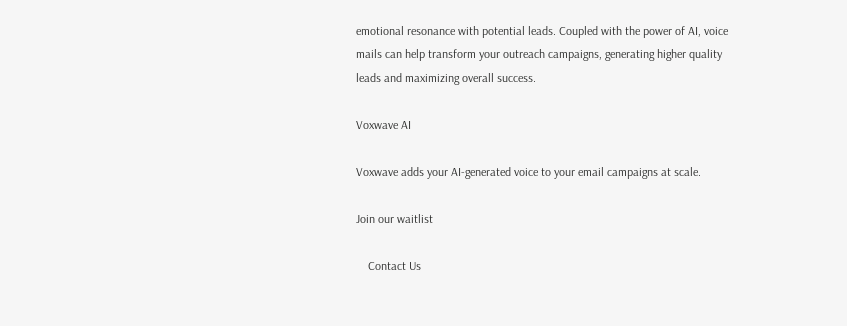emotional resonance with potential leads. Coupled with the power of AI, voice mails can help transform your outreach campaigns, generating higher quality leads and maximizing overall success.

Voxwave AI

Voxwave adds your AI-generated voice to your email campaigns at scale.

Join our waitlist

    Contact Us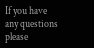If you have any questions please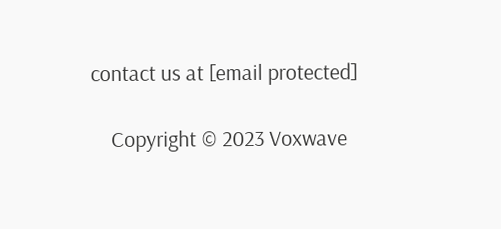contact us at [email protected]

    Copyright © 2023 Voxwave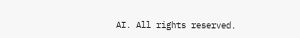AI. All rights reserved.